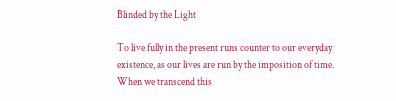Blinded by the Light

To live fully in the present runs counter to our everyday existence, as our lives are run by the imposition of time. When we transcend this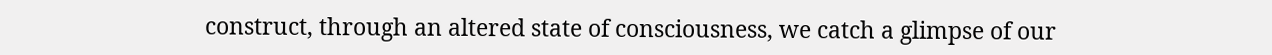construct, through an altered state of consciousness, we catch a glimpse of our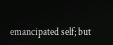emancipated self; but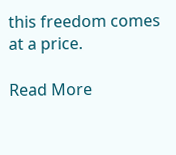this freedom comes at a price.

Read More